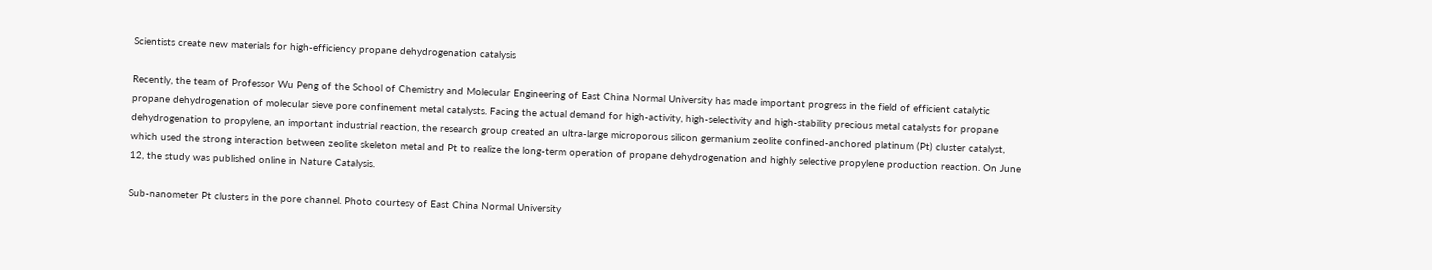Scientists create new materials for high-efficiency propane dehydrogenation catalysis

Recently, the team of Professor Wu Peng of the School of Chemistry and Molecular Engineering of East China Normal University has made important progress in the field of efficient catalytic propane dehydrogenation of molecular sieve pore confinement metal catalysts. Facing the actual demand for high-activity, high-selectivity and high-stability precious metal catalysts for propane dehydrogenation to propylene, an important industrial reaction, the research group created an ultra-large microporous silicon germanium zeolite confined-anchored platinum (Pt) cluster catalyst, which used the strong interaction between zeolite skeleton metal and Pt to realize the long-term operation of propane dehydrogenation and highly selective propylene production reaction. On June 12, the study was published online in Nature Catalysis.

Sub-nanometer Pt clusters in the pore channel. Photo courtesy of East China Normal University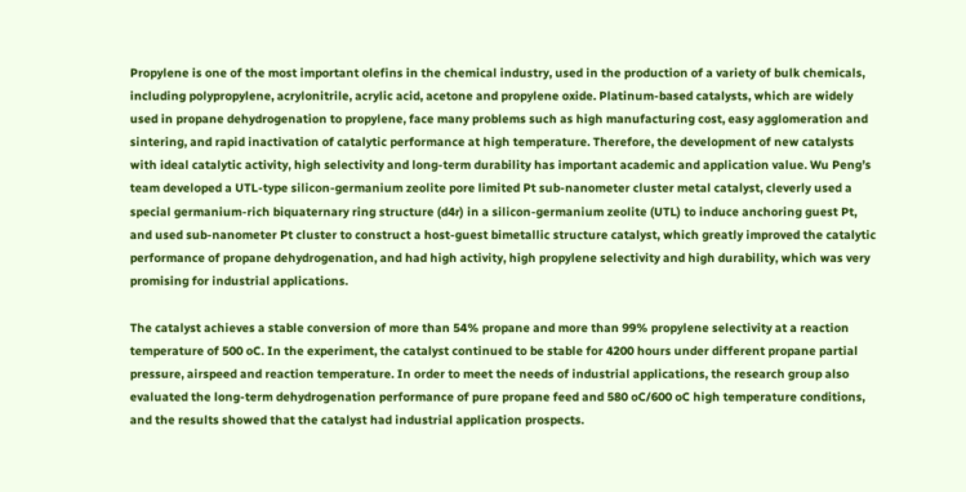Propylene is one of the most important olefins in the chemical industry, used in the production of a variety of bulk chemicals, including polypropylene, acrylonitrile, acrylic acid, acetone and propylene oxide. Platinum-based catalysts, which are widely used in propane dehydrogenation to propylene, face many problems such as high manufacturing cost, easy agglomeration and sintering, and rapid inactivation of catalytic performance at high temperature. Therefore, the development of new catalysts with ideal catalytic activity, high selectivity and long-term durability has important academic and application value. Wu Peng’s team developed a UTL-type silicon-germanium zeolite pore limited Pt sub-nanometer cluster metal catalyst, cleverly used a special germanium-rich biquaternary ring structure (d4r) in a silicon-germanium zeolite (UTL) to induce anchoring guest Pt, and used sub-nanometer Pt cluster to construct a host-guest bimetallic structure catalyst, which greatly improved the catalytic performance of propane dehydrogenation, and had high activity, high propylene selectivity and high durability, which was very promising for industrial applications.

The catalyst achieves a stable conversion of more than 54% propane and more than 99% propylene selectivity at a reaction temperature of 500 oC. In the experiment, the catalyst continued to be stable for 4200 hours under different propane partial pressure, airspeed and reaction temperature. In order to meet the needs of industrial applications, the research group also evaluated the long-term dehydrogenation performance of pure propane feed and 580 oC/600 oC high temperature conditions, and the results showed that the catalyst had industrial application prospects.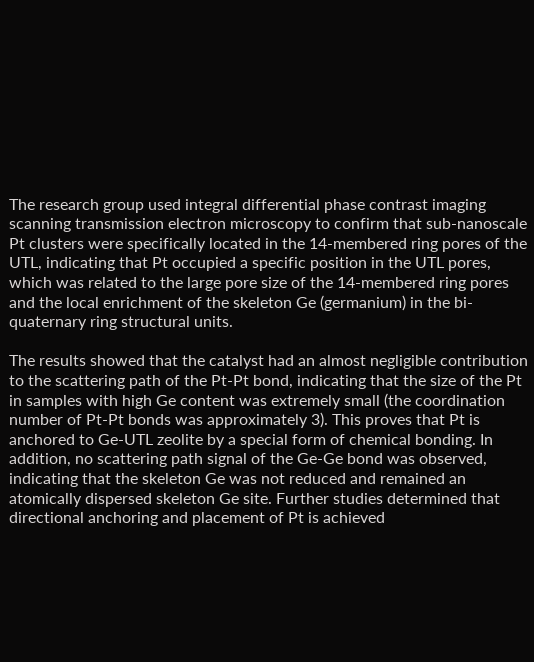The research group used integral differential phase contrast imaging scanning transmission electron microscopy to confirm that sub-nanoscale Pt clusters were specifically located in the 14-membered ring pores of the UTL, indicating that Pt occupied a specific position in the UTL pores, which was related to the large pore size of the 14-membered ring pores and the local enrichment of the skeleton Ge (germanium) in the bi-quaternary ring structural units.

The results showed that the catalyst had an almost negligible contribution to the scattering path of the Pt-Pt bond, indicating that the size of the Pt in samples with high Ge content was extremely small (the coordination number of Pt-Pt bonds was approximately 3). This proves that Pt is anchored to Ge-UTL zeolite by a special form of chemical bonding. In addition, no scattering path signal of the Ge-Ge bond was observed, indicating that the skeleton Ge was not reduced and remained an atomically dispersed skeleton Ge site. Further studies determined that directional anchoring and placement of Pt is achieved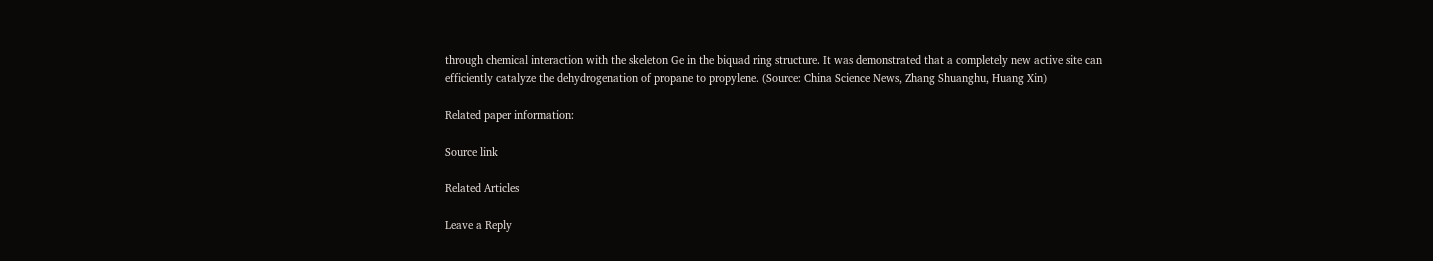through chemical interaction with the skeleton Ge in the biquad ring structure. It was demonstrated that a completely new active site can efficiently catalyze the dehydrogenation of propane to propylene. (Source: China Science News, Zhang Shuanghu, Huang Xin)

Related paper information:

Source link

Related Articles

Leave a Reply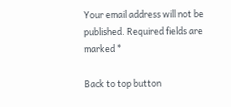Your email address will not be published. Required fields are marked *

Back to top button